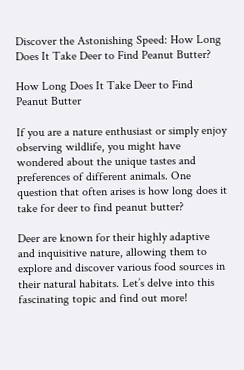Discover the Astonishing Speed: How Long Does It Take Deer to Find Peanut Butter?

How Long Does It Take Deer to Find Peanut Butter

If you are a nature enthusiast or simply enjoy observing wildlife, you might have wondered about the unique tastes and preferences of different animals. One question that often arises is how long does it take for deer to find peanut butter?

Deer are known for their highly adaptive and inquisitive nature, allowing them to explore and discover various food sources in their natural habitats. Let’s delve into this fascinating topic and find out more!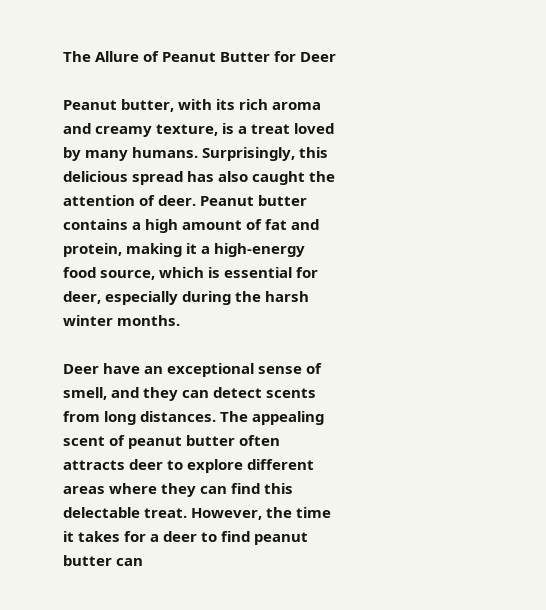The Allure of Peanut Butter for Deer

Peanut butter, with its rich aroma and creamy texture, is a treat loved by many humans. Surprisingly, this delicious spread has also caught the attention of deer. Peanut butter contains a high amount of fat and protein, making it a high-energy food source, which is essential for deer, especially during the harsh winter months.

Deer have an exceptional sense of smell, and they can detect scents from long distances. The appealing scent of peanut butter often attracts deer to explore different areas where they can find this delectable treat. However, the time it takes for a deer to find peanut butter can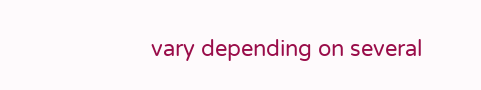vary depending on several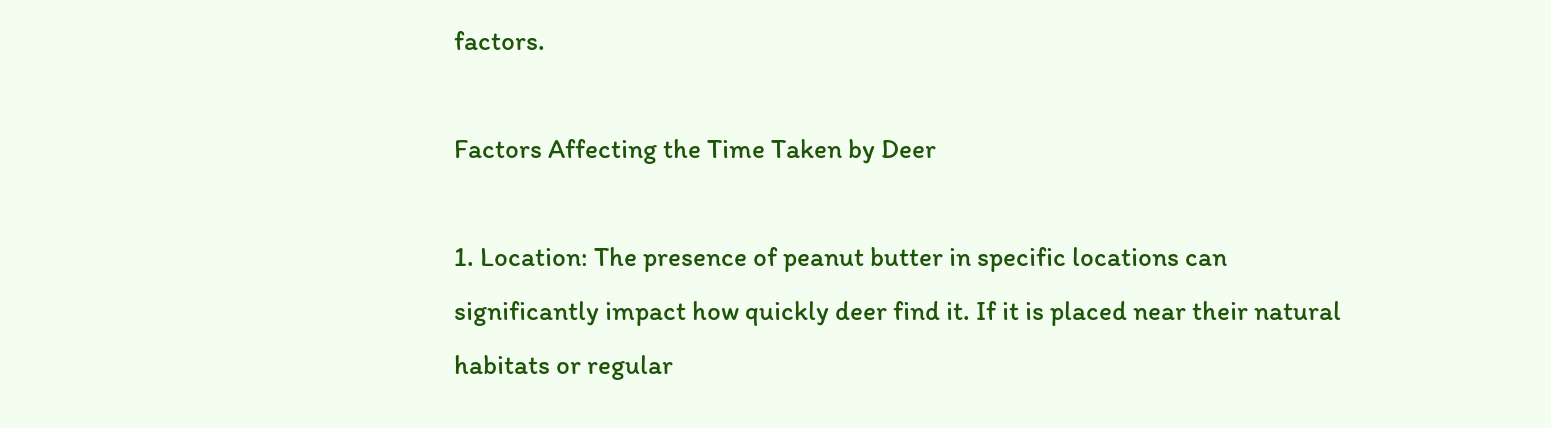factors.

Factors Affecting the Time Taken by Deer

1. Location: The presence of peanut butter in specific locations can significantly impact how quickly deer find it. If it is placed near their natural habitats or regular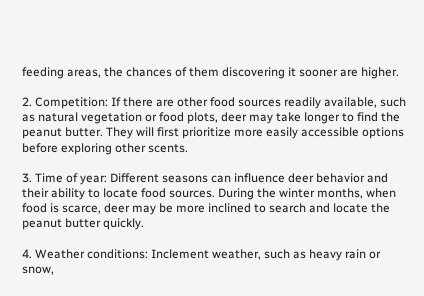feeding areas, the chances of them discovering it sooner are higher.

2. Competition: If there are other food sources readily available, such as natural vegetation or food plots, deer may take longer to find the peanut butter. They will first prioritize more easily accessible options before exploring other scents.

3. Time of year: Different seasons can influence deer behavior and their ability to locate food sources. During the winter months, when food is scarce, deer may be more inclined to search and locate the peanut butter quickly.

4. Weather conditions: Inclement weather, such as heavy rain or snow,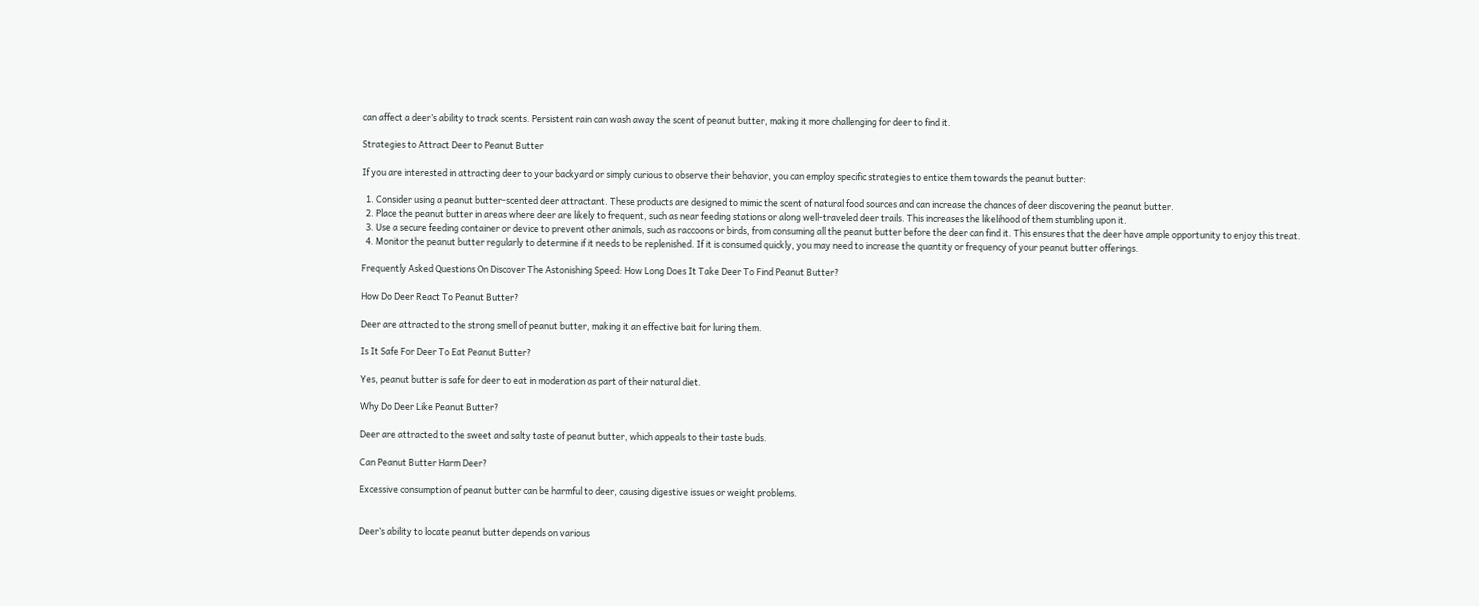can affect a deer’s ability to track scents. Persistent rain can wash away the scent of peanut butter, making it more challenging for deer to find it.

Strategies to Attract Deer to Peanut Butter

If you are interested in attracting deer to your backyard or simply curious to observe their behavior, you can employ specific strategies to entice them towards the peanut butter:

  1. Consider using a peanut butter-scented deer attractant. These products are designed to mimic the scent of natural food sources and can increase the chances of deer discovering the peanut butter.
  2. Place the peanut butter in areas where deer are likely to frequent, such as near feeding stations or along well-traveled deer trails. This increases the likelihood of them stumbling upon it.
  3. Use a secure feeding container or device to prevent other animals, such as raccoons or birds, from consuming all the peanut butter before the deer can find it. This ensures that the deer have ample opportunity to enjoy this treat.
  4. Monitor the peanut butter regularly to determine if it needs to be replenished. If it is consumed quickly, you may need to increase the quantity or frequency of your peanut butter offerings.

Frequently Asked Questions On Discover The Astonishing Speed: How Long Does It Take Deer To Find Peanut Butter?

How Do Deer React To Peanut Butter?

Deer are attracted to the strong smell of peanut butter, making it an effective bait for luring them.

Is It Safe For Deer To Eat Peanut Butter?

Yes, peanut butter is safe for deer to eat in moderation as part of their natural diet.

Why Do Deer Like Peanut Butter?

Deer are attracted to the sweet and salty taste of peanut butter, which appeals to their taste buds.

Can Peanut Butter Harm Deer?

Excessive consumption of peanut butter can be harmful to deer, causing digestive issues or weight problems.


Deer’s ability to locate peanut butter depends on various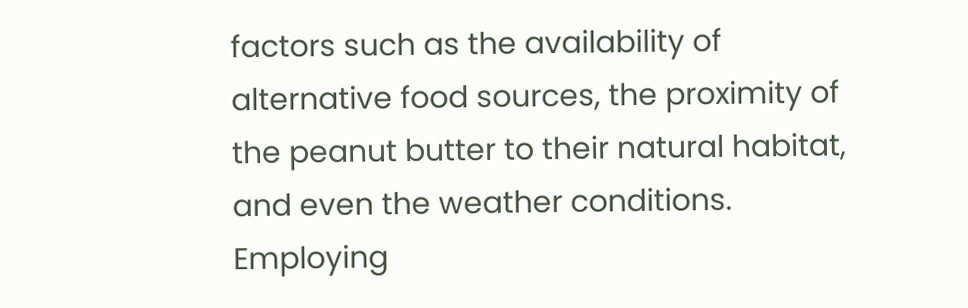factors such as the availability of alternative food sources, the proximity of the peanut butter to their natural habitat, and even the weather conditions. Employing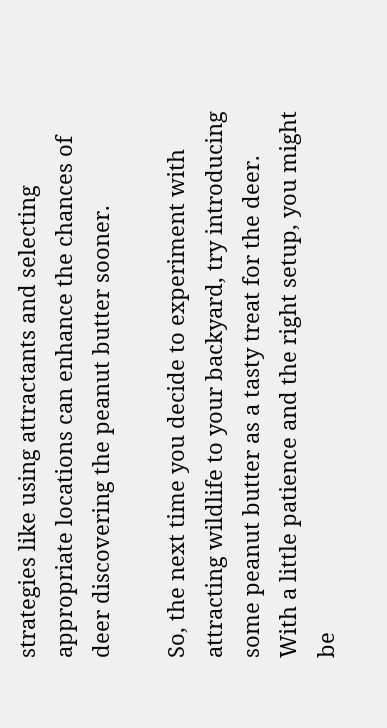strategies like using attractants and selecting appropriate locations can enhance the chances of deer discovering the peanut butter sooner.

So, the next time you decide to experiment with attracting wildlife to your backyard, try introducing some peanut butter as a tasty treat for the deer. With a little patience and the right setup, you might be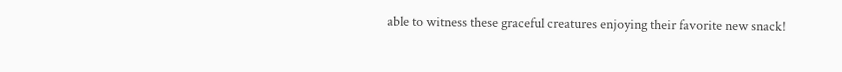able to witness these graceful creatures enjoying their favorite new snack!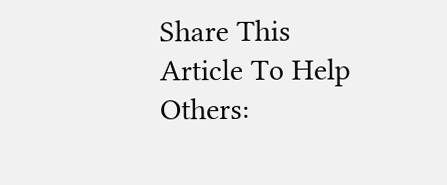Share This Article To Help Others: